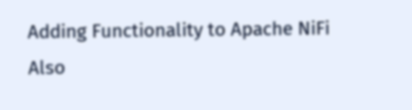Adding Functionality to Apache NiFi
Also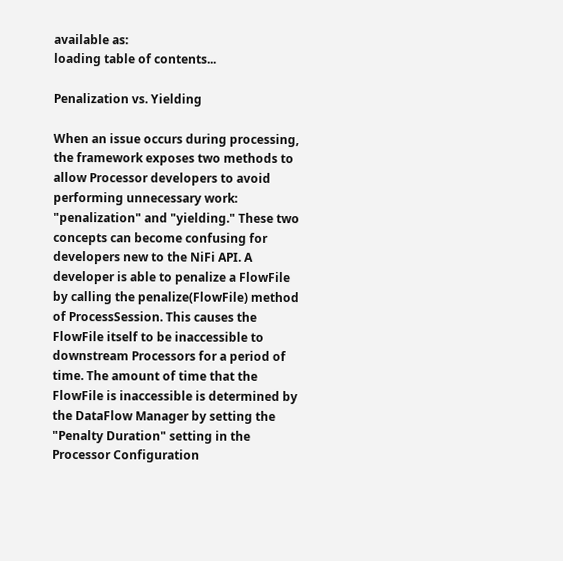available as:
loading table of contents...

Penalization vs. Yielding

When an issue occurs during processing, the framework exposes two methods to allow Processor developers to avoid performing unnecessary work: "penalization" and "yielding." These two concepts can become confusing for developers new to the NiFi API. A developer is able to penalize a FlowFile by calling the penalize(FlowFile) method of ProcessSession. This causes the FlowFile itself to be inaccessible to downstream Processors for a period of time. The amount of time that the FlowFile is inaccessible is determined by the DataFlow Manager by setting the "Penalty Duration" setting in the Processor Configuration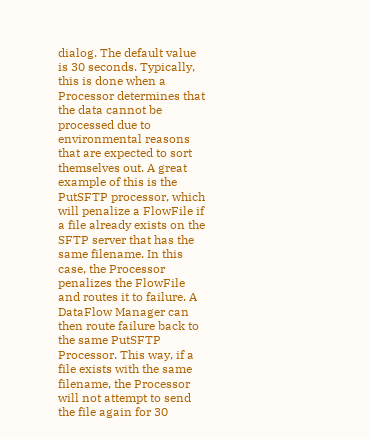dialog. The default value is 30 seconds. Typically, this is done when a Processor determines that the data cannot be processed due to environmental reasons that are expected to sort themselves out. A great example of this is the PutSFTP processor, which will penalize a FlowFile if a file already exists on the SFTP server that has the same filename. In this case, the Processor penalizes the FlowFile and routes it to failure. A DataFlow Manager can then route failure back to the same PutSFTP Processor. This way, if a file exists with the same filename, the Processor will not attempt to send the file again for 30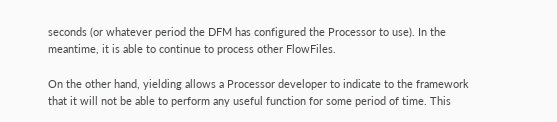seconds (or whatever period the DFM has configured the Processor to use). In the meantime, it is able to continue to process other FlowFiles.

On the other hand, yielding allows a Processor developer to indicate to the framework that it will not be able to perform any useful function for some period of time. This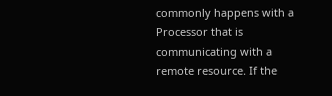commonly happens with a Processor that is communicating with a remote resource. If the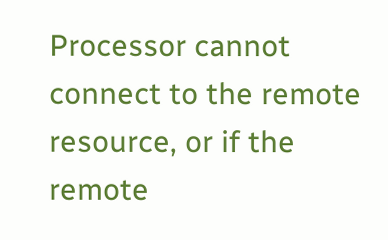Processor cannot connect to the remote resource, or if the remote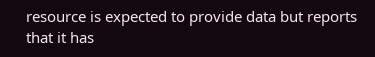resource is expected to provide data but reports that it has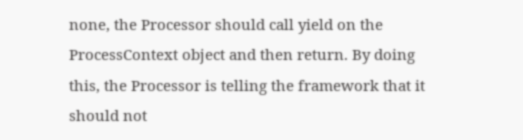none, the Processor should call yield on the ProcessContext object and then return. By doing this, the Processor is telling the framework that it should not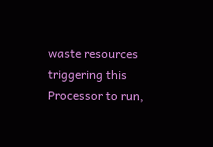waste resources triggering this Processor to run,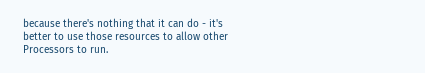because there's nothing that it can do - it's better to use those resources to allow other Processors to run.